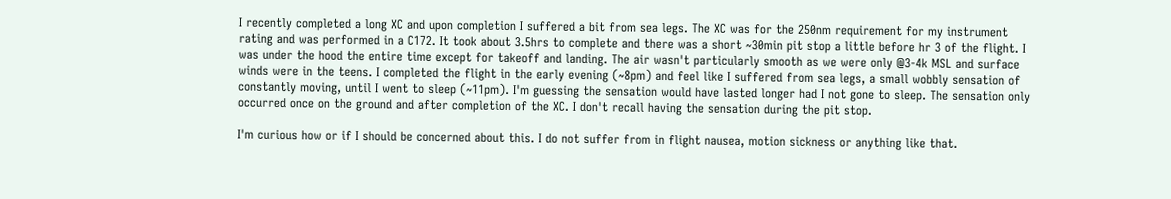I recently completed a long XC and upon completion I suffered a bit from sea legs. The XC was for the 250nm requirement for my instrument rating and was performed in a C172. It took about 3.5hrs to complete and there was a short ~30min pit stop a little before hr 3 of the flight. I was under the hood the entire time except for takeoff and landing. The air wasn't particularly smooth as we were only @3-4k MSL and surface winds were in the teens. I completed the flight in the early evening (~8pm) and feel like I suffered from sea legs, a small wobbly sensation of constantly moving, until I went to sleep (~11pm). I'm guessing the sensation would have lasted longer had I not gone to sleep. The sensation only occurred once on the ground and after completion of the XC. I don't recall having the sensation during the pit stop.

I'm curious how or if I should be concerned about this. I do not suffer from in flight nausea, motion sickness or anything like that.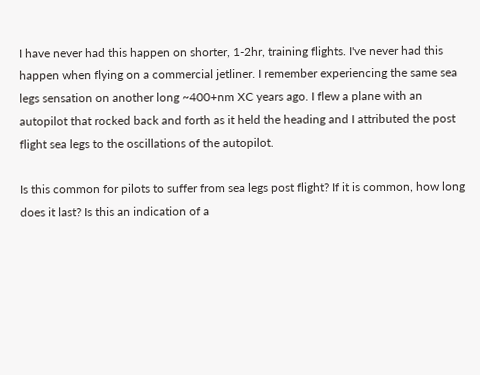I have never had this happen on shorter, 1-2hr, training flights. I've never had this happen when flying on a commercial jetliner. I remember experiencing the same sea legs sensation on another long ~400+nm XC years ago. I flew a plane with an autopilot that rocked back and forth as it held the heading and I attributed the post flight sea legs to the oscillations of the autopilot.

Is this common for pilots to suffer from sea legs post flight? If it is common, how long does it last? Is this an indication of a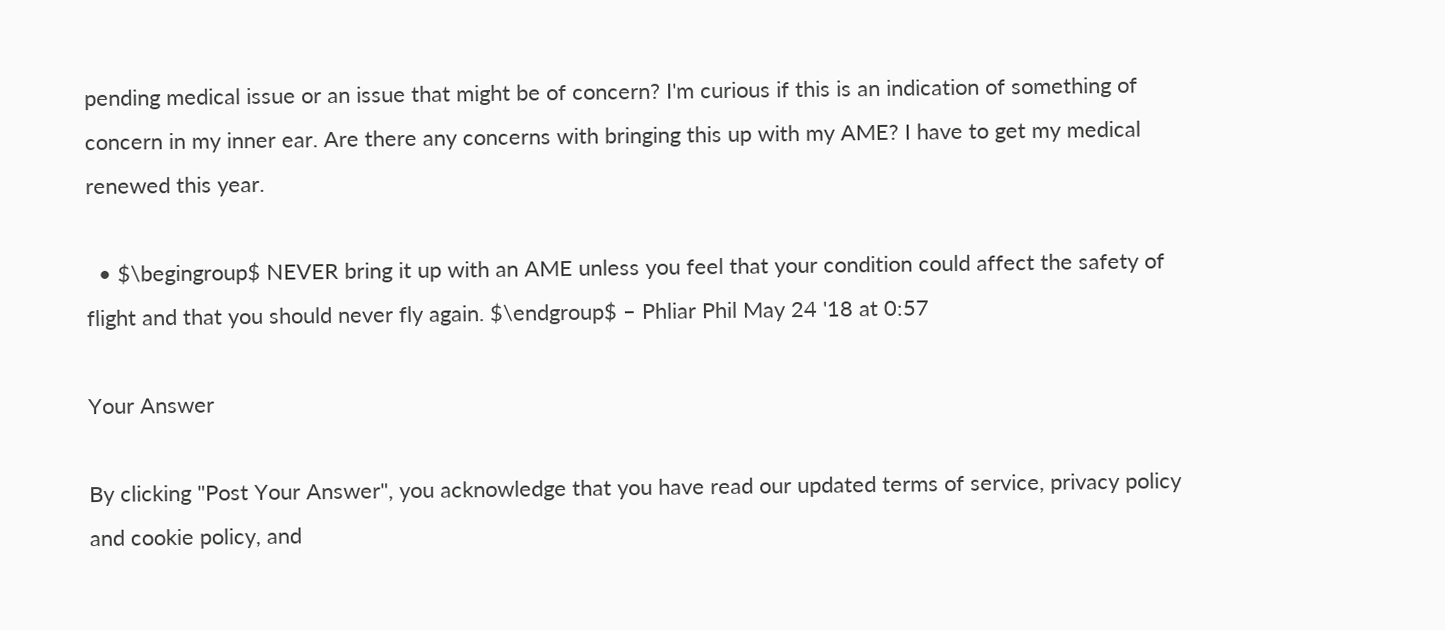pending medical issue or an issue that might be of concern? I'm curious if this is an indication of something of concern in my inner ear. Are there any concerns with bringing this up with my AME? I have to get my medical renewed this year.

  • $\begingroup$ NEVER bring it up with an AME unless you feel that your condition could affect the safety of flight and that you should never fly again. $\endgroup$ – Phliar Phil May 24 '18 at 0:57

Your Answer

By clicking "Post Your Answer", you acknowledge that you have read our updated terms of service, privacy policy and cookie policy, and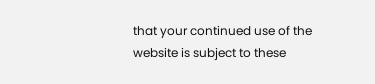that your continued use of the website is subject to these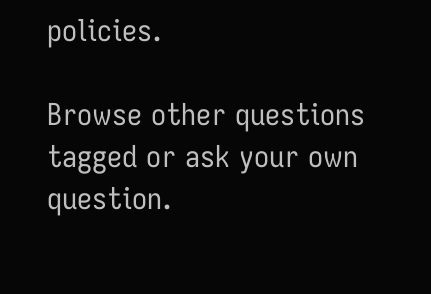policies.

Browse other questions tagged or ask your own question.